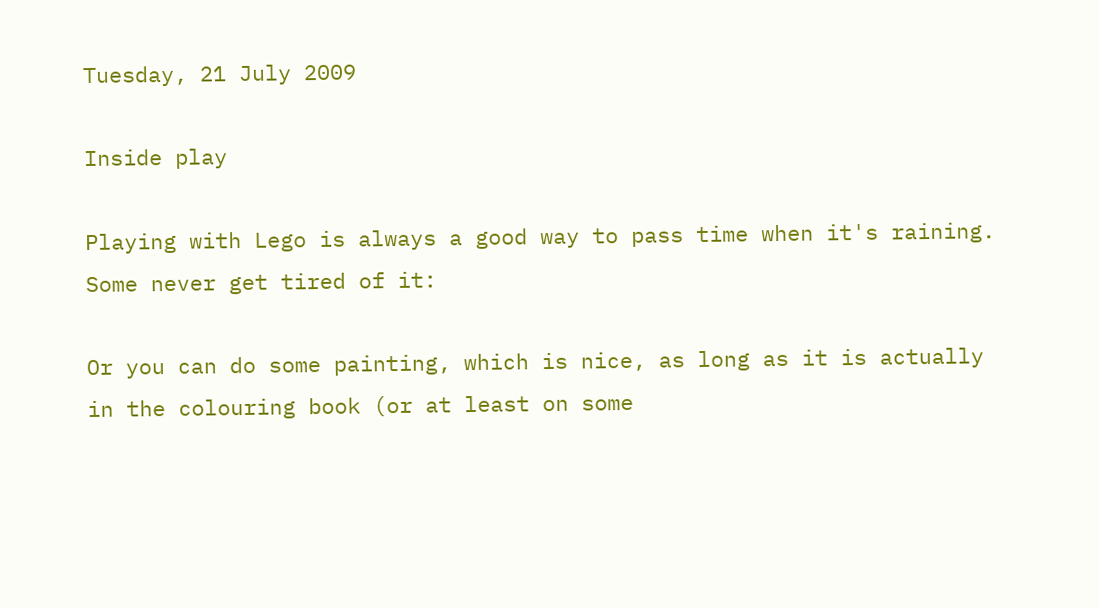Tuesday, 21 July 2009

Inside play

Playing with Lego is always a good way to pass time when it's raining. Some never get tired of it:

Or you can do some painting, which is nice, as long as it is actually in the colouring book (or at least on some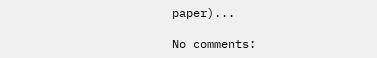paper)...

No comments: